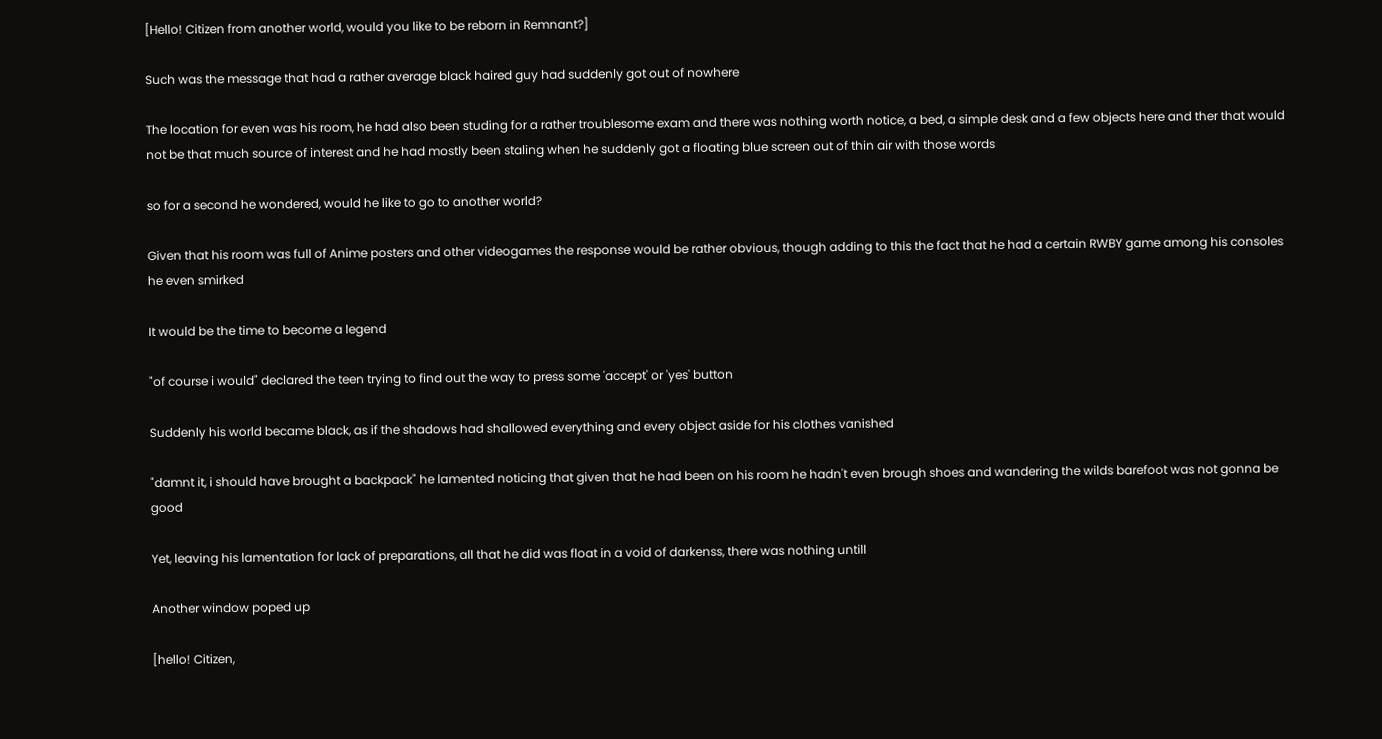[Hello! Citizen from another world, would you like to be reborn in Remnant?]

Such was the message that had a rather average black haired guy had suddenly got out of nowhere

The location for even was his room, he had also been studing for a rather troublesome exam and there was nothing worth notice, a bed, a simple desk and a few objects here and ther that would not be that much source of interest and he had mostly been staling when he suddenly got a floating blue screen out of thin air with those words

so for a second he wondered, would he like to go to another world?

Given that his room was full of Anime posters and other videogames the response would be rather obvious, though adding to this the fact that he had a certain RWBY game among his consoles he even smirked

It would be the time to become a legend

"of course i would" declared the teen trying to find out the way to press some 'accept' or 'yes' button

Suddenly his world became black, as if the shadows had shallowed everything and every object aside for his clothes vanished

"damnt it, i should have brought a backpack" he lamented noticing that given that he had been on his room he hadn't even brough shoes and wandering the wilds barefoot was not gonna be good

Yet, leaving his lamentation for lack of preparations, all that he did was float in a void of darkenss, there was nothing untill

Another window poped up

[hello! Citizen,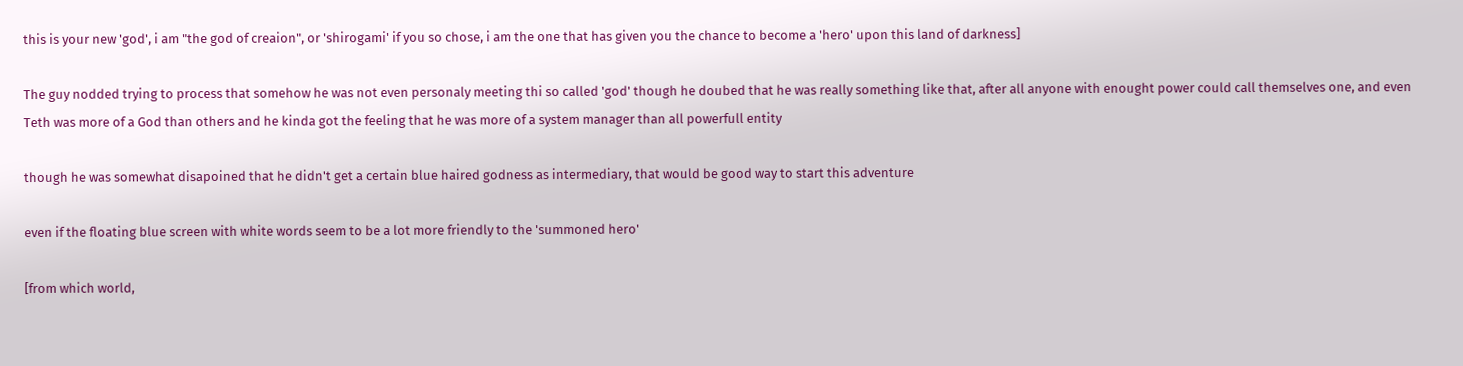this is your new 'god', i am "the god of creaion", or 'shirogami' if you so chose, i am the one that has given you the chance to become a 'hero' upon this land of darkness]

The guy nodded trying to process that somehow he was not even personaly meeting thi so called 'god' though he doubed that he was really something like that, after all anyone with enought power could call themselves one, and even Teth was more of a God than others and he kinda got the feeling that he was more of a system manager than all powerfull entity

though he was somewhat disapoined that he didn't get a certain blue haired godness as intermediary, that would be good way to start this adventure

even if the floating blue screen with white words seem to be a lot more friendly to the 'summoned hero'

[from which world,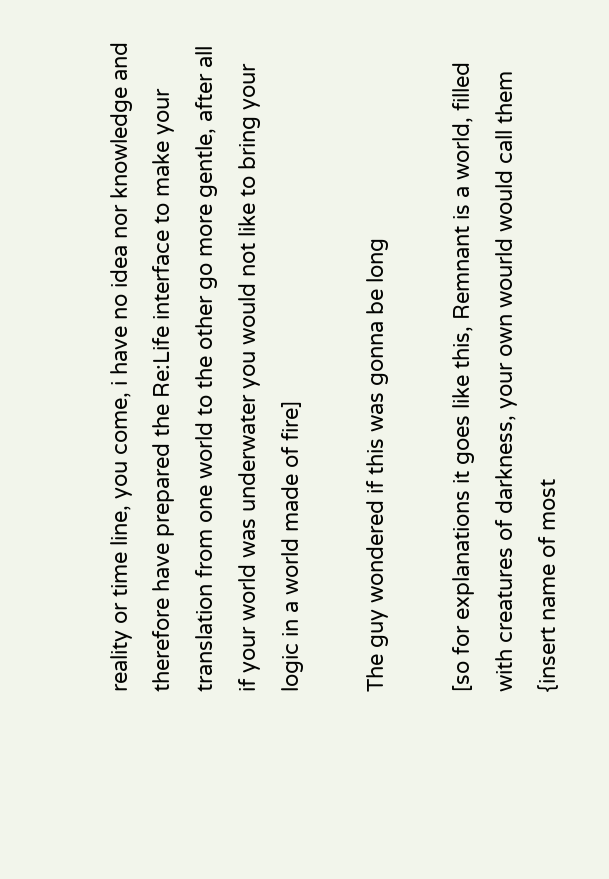reality or time line, you come, i have no idea nor knowledge and therefore have prepared the Re:Life interface to make your translation from one world to the other go more gentle, after all if your world was underwater you would not like to bring your logic in a world made of fire]

The guy wondered if this was gonna be long

[so for explanations it goes like this, Remnant is a world, filled with creatures of darkness, your own wourld would call them {insert name of most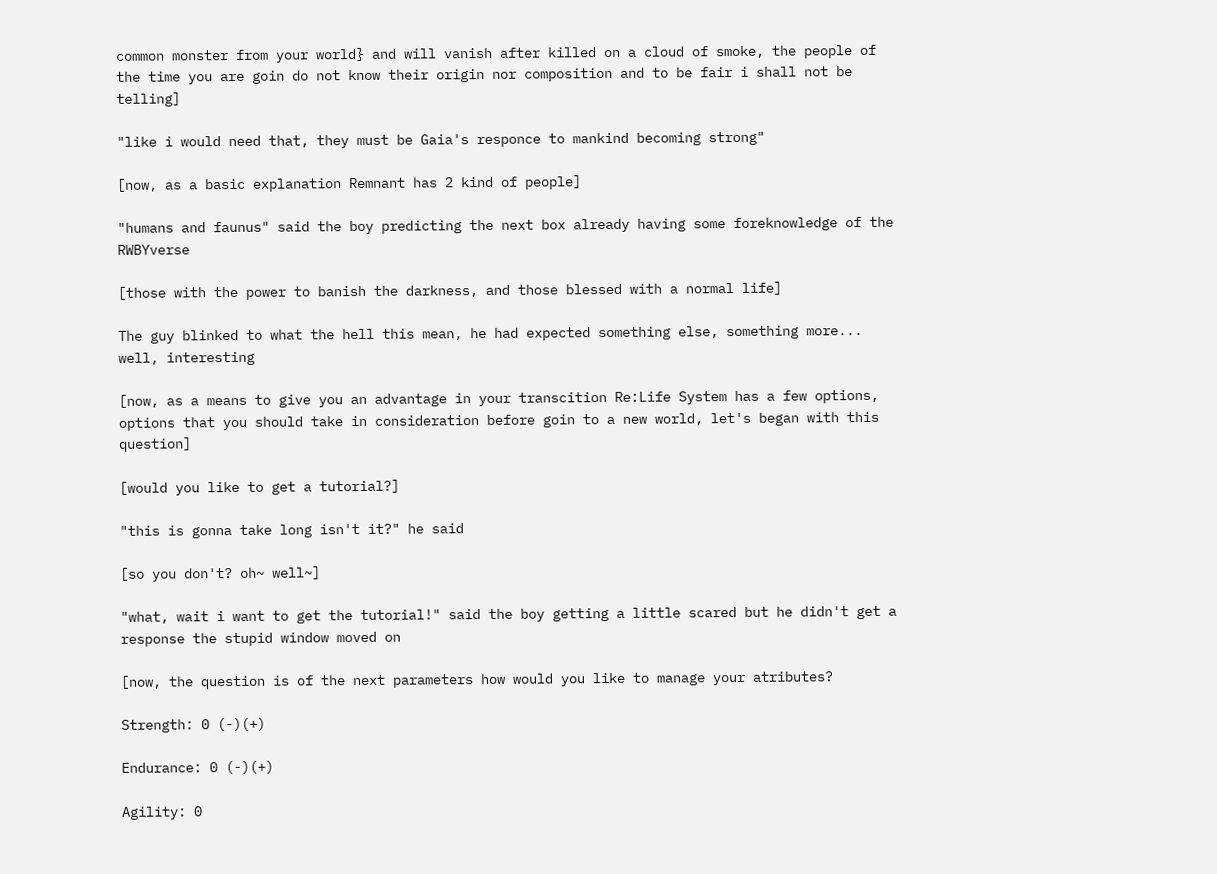common monster from your world} and will vanish after killed on a cloud of smoke, the people of the time you are goin do not know their origin nor composition and to be fair i shall not be telling]

"like i would need that, they must be Gaia's responce to mankind becoming strong"

[now, as a basic explanation Remnant has 2 kind of people]

"humans and faunus" said the boy predicting the next box already having some foreknowledge of the RWBYverse

[those with the power to banish the darkness, and those blessed with a normal life]

The guy blinked to what the hell this mean, he had expected something else, something more... well, interesting

[now, as a means to give you an advantage in your transcition Re:Life System has a few options, options that you should take in consideration before goin to a new world, let's began with this question]

[would you like to get a tutorial?]

"this is gonna take long isn't it?" he said

[so you don't? oh~ well~]

"what, wait i want to get the tutorial!" said the boy getting a little scared but he didn't get a response the stupid window moved on

[now, the question is of the next parameters how would you like to manage your atributes?

Strength: 0 (-)(+)

Endurance: 0 (-)(+)

Agility: 0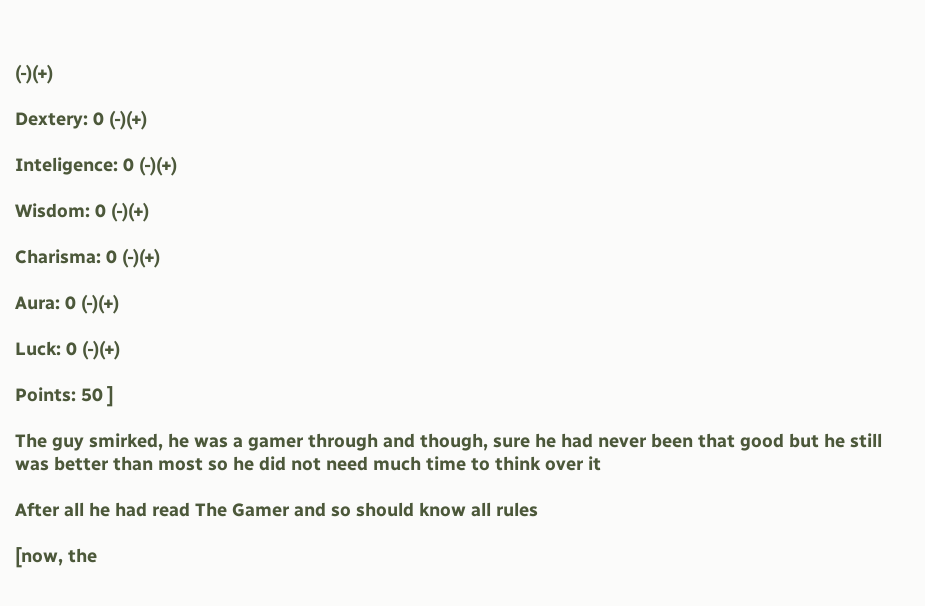(-)(+)

Dextery: 0 (-)(+)

Inteligence: 0 (-)(+)

Wisdom: 0 (-)(+)

Charisma: 0 (-)(+)

Aura: 0 (-)(+)

Luck: 0 (-)(+)

Points: 50 ]

The guy smirked, he was a gamer through and though, sure he had never been that good but he still was better than most so he did not need much time to think over it

After all he had read The Gamer and so should know all rules

[now, the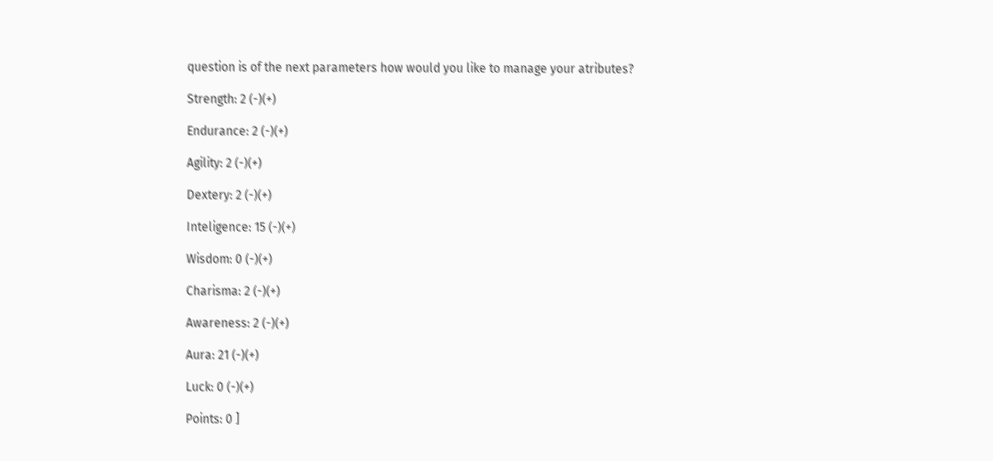question is of the next parameters how would you like to manage your atributes?

Strength: 2 (-)(+)

Endurance: 2 (-)(+)

Agility: 2 (-)(+)

Dextery: 2 (-)(+)

Inteligence: 15 (-)(+)

Wisdom: 0 (-)(+)

Charisma: 2 (-)(+)

Awareness: 2 (-)(+)

Aura: 21 (-)(+)

Luck: 0 (-)(+)

Points: 0 ]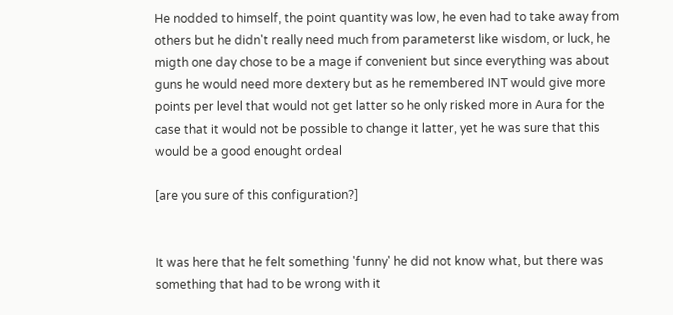He nodded to himself, the point quantity was low, he even had to take away from others but he didn't really need much from parameterst like wisdom, or luck, he migth one day chose to be a mage if convenient but since everything was about guns he would need more dextery but as he remembered INT would give more points per level that would not get latter so he only risked more in Aura for the case that it would not be possible to change it latter, yet he was sure that this would be a good enought ordeal

[are you sure of this configuration?]


It was here that he felt something 'funny' he did not know what, but there was something that had to be wrong with it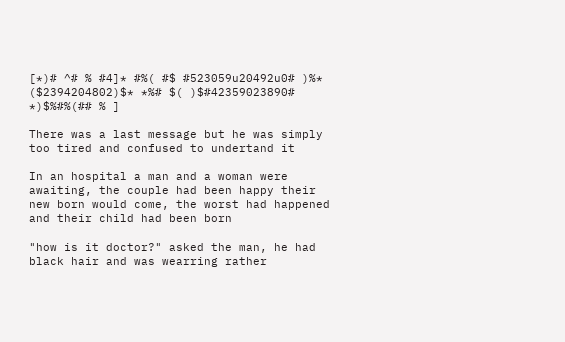[*)# ^# % #4]* #%( #$ #523059u20492u0# )%* ($2394204802)$* *%# $( )$#42359023890# *)$%#%(## % ]

There was a last message but he was simply too tired and confused to undertand it

In an hospital a man and a woman were awaiting, the couple had been happy their new born would come, the worst had happened and their child had been born

"how is it doctor?" asked the man, he had black hair and was wearring rather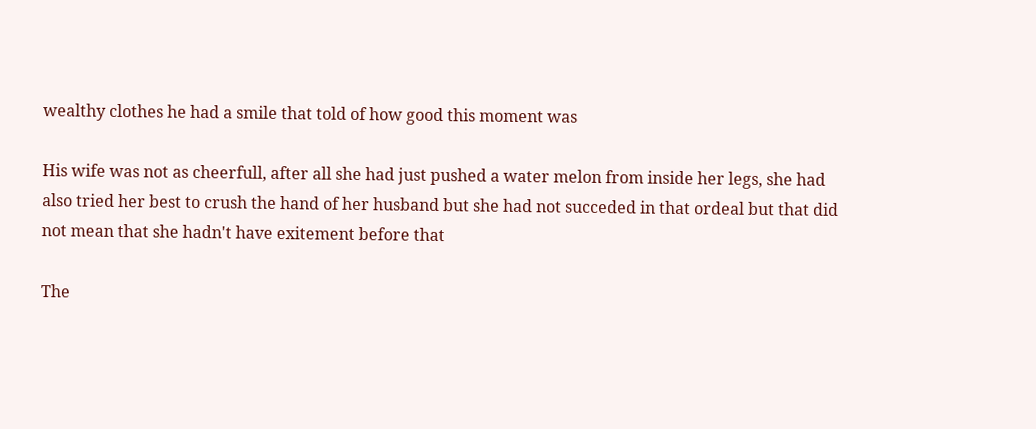wealthy clothes he had a smile that told of how good this moment was

His wife was not as cheerfull, after all she had just pushed a water melon from inside her legs, she had also tried her best to crush the hand of her husband but she had not succeded in that ordeal but that did not mean that she hadn't have exitement before that

The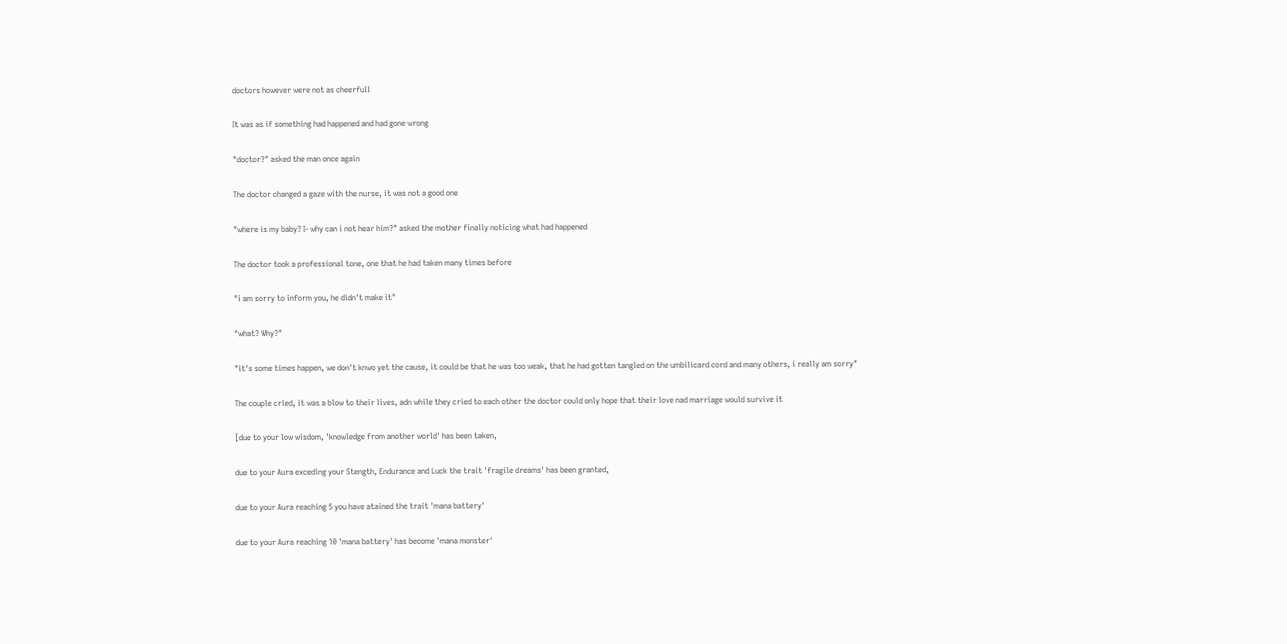doctors however were not as cheerfull

It was as if something had happened and had gone wrong

"doctor?" asked the man once again

The doctor changed a gaze with the nurse, it was not a good one

"where is my baby? I- why can i not hear him?" asked the mother finally noticing what had happened

The doctor took a professional tone, one that he had taken many times before

"i am sorry to inform you, he didn't make it"

"what? Why?"

"it's some times happen, we don't knwo yet the cause, it could be that he was too weak, that he had gotten tangled on the umbilicard cord and many others, i really am sorry"

The couple cried, it was a blow to their lives, adn while they cried to each other the doctor could only hope that their love nad marriage would survive it

[due to your low wisdom, 'knowledge from another world' has been taken,

due to your Aura exceding your Stength, Endurance and Luck the trait 'fragile dreams' has been granted,

due to your Aura reaching 5 you have atained the trait 'mana battery'

due to your Aura reaching 10 'mana battery' has become 'mana monster'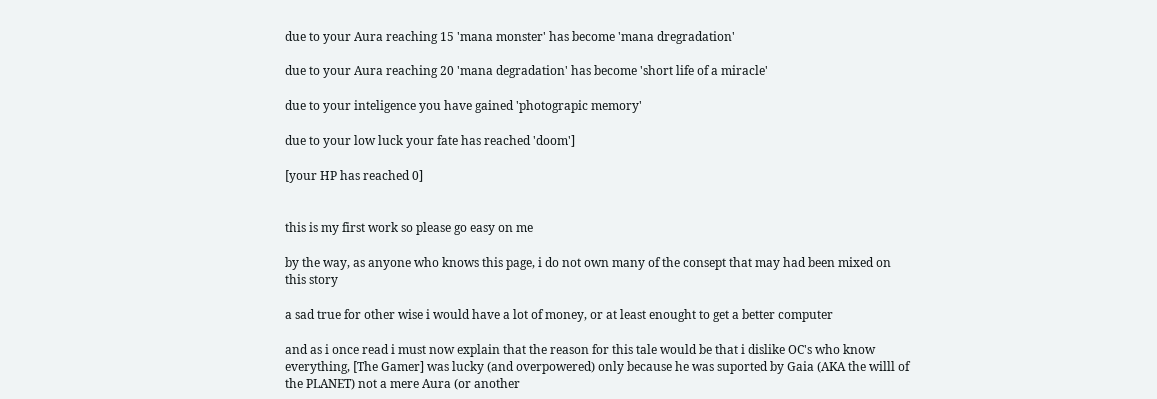due to your Aura reaching 15 'mana monster' has become 'mana dregradation'

due to your Aura reaching 20 'mana degradation' has become 'short life of a miracle'

due to your inteligence you have gained 'photograpic memory'

due to your low luck your fate has reached 'doom']

[your HP has reached 0]


this is my first work so please go easy on me

by the way, as anyone who knows this page, i do not own many of the consept that may had been mixed on this story

a sad true for other wise i would have a lot of money, or at least enought to get a better computer

and as i once read i must now explain that the reason for this tale would be that i dislike OC's who know everything, [The Gamer] was lucky (and overpowered) only because he was suported by Gaia (AKA the willl of the PLANET) not a mere Aura (or another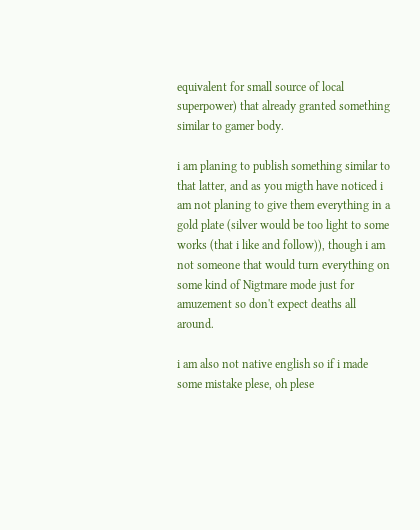equivalent for small source of local superpower) that already granted something similar to gamer body.

i am planing to publish something similar to that latter, and as you migth have noticed i am not planing to give them everything in a gold plate (silver would be too light to some works (that i like and follow)), though i am not someone that would turn everything on some kind of Nigtmare mode just for amuzement so don't expect deaths all around.

i am also not native english so if i made some mistake plese, oh plese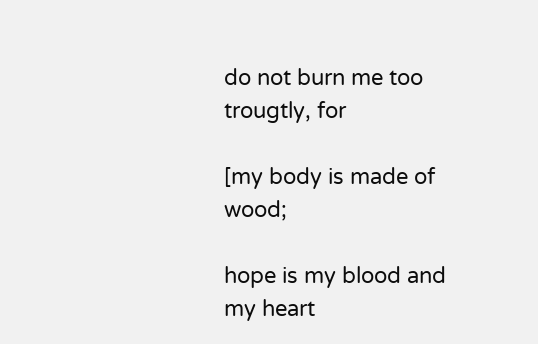do not burn me too trougtly, for

[my body is made of wood;

hope is my blood and my heart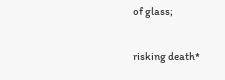of glass;

risking death*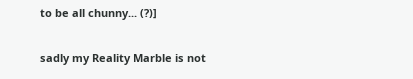to be all chunny... (?)]

sadly my Reality Marble is not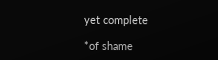yet complete

*of shame